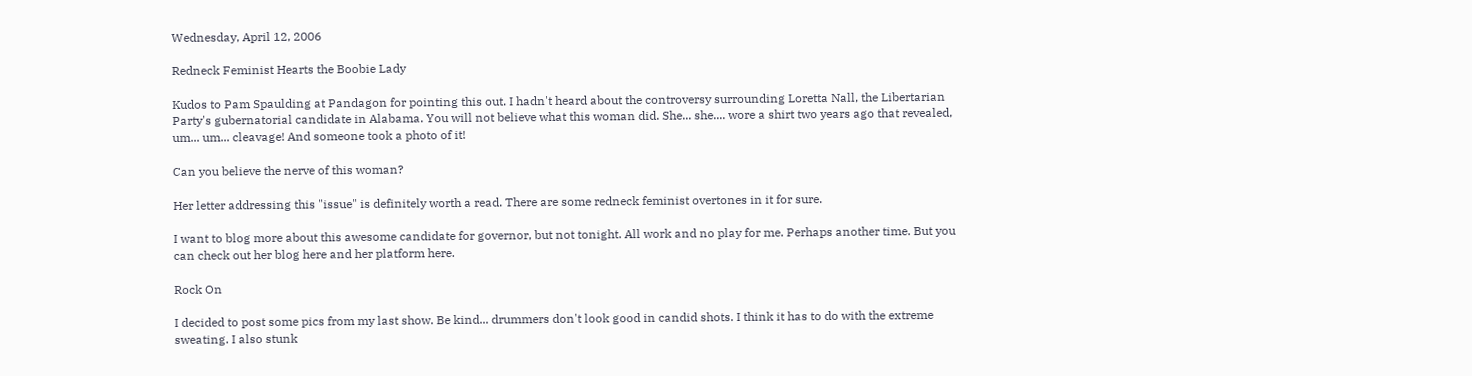Wednesday, April 12, 2006

Redneck Feminist Hearts the Boobie Lady

Kudos to Pam Spaulding at Pandagon for pointing this out. I hadn't heard about the controversy surrounding Loretta Nall, the Libertarian Party's gubernatorial candidate in Alabama. You will not believe what this woman did. She... she.... wore a shirt two years ago that revealed, um... um... cleavage! And someone took a photo of it!

Can you believe the nerve of this woman?

Her letter addressing this "issue" is definitely worth a read. There are some redneck feminist overtones in it for sure.

I want to blog more about this awesome candidate for governor, but not tonight. All work and no play for me. Perhaps another time. But you can check out her blog here and her platform here.

Rock On

I decided to post some pics from my last show. Be kind... drummers don't look good in candid shots. I think it has to do with the extreme sweating. I also stunk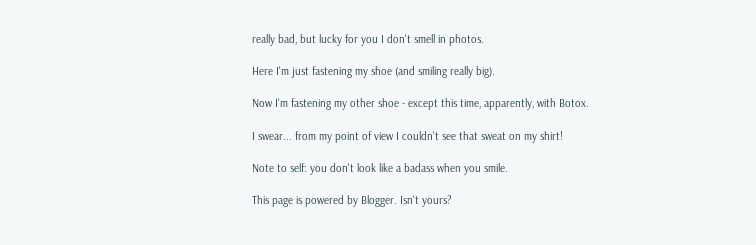really bad, but lucky for you I don't smell in photos.

Here I'm just fastening my shoe (and smiling really big).

Now I'm fastening my other shoe - except this time, apparently, with Botox.

I swear... from my point of view I couldn't see that sweat on my shirt!

Note to self: you don't look like a badass when you smile.

This page is powered by Blogger. Isn't yours?